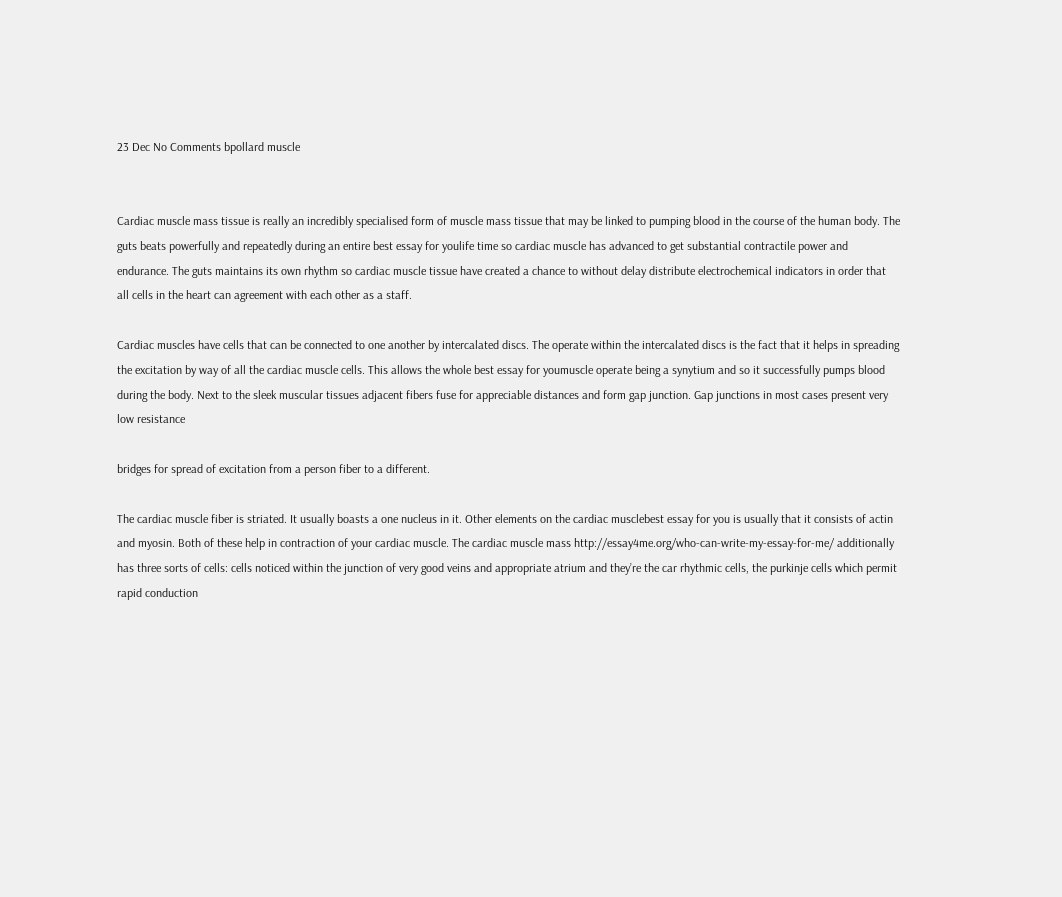23 Dec No Comments bpollard muscle


Cardiac muscle mass tissue is really an incredibly specialised form of muscle mass tissue that may be linked to pumping blood in the course of the human body. The guts beats powerfully and repeatedly during an entire best essay for youlife time so cardiac muscle has advanced to get substantial contractile power and endurance. The guts maintains its own rhythm so cardiac muscle tissue have created a chance to without delay distribute electrochemical indicators in order that all cells in the heart can agreement with each other as a staff.

Cardiac muscles have cells that can be connected to one another by intercalated discs. The operate within the intercalated discs is the fact that it helps in spreading the excitation by way of all the cardiac muscle cells. This allows the whole best essay for youmuscle operate being a synytium and so it successfully pumps blood during the body. Next to the sleek muscular tissues adjacent fibers fuse for appreciable distances and form gap junction. Gap junctions in most cases present very low resistance

bridges for spread of excitation from a person fiber to a different.

The cardiac muscle fiber is striated. It usually boasts a one nucleus in it. Other elements on the cardiac musclebest essay for you is usually that it consists of actin and myosin. Both of these help in contraction of your cardiac muscle. The cardiac muscle mass http://essay4me.org/who-can-write-my-essay-for-me/ additionally has three sorts of cells: cells noticed within the junction of very good veins and appropriate atrium and they’re the car rhythmic cells, the purkinje cells which permit rapid conduction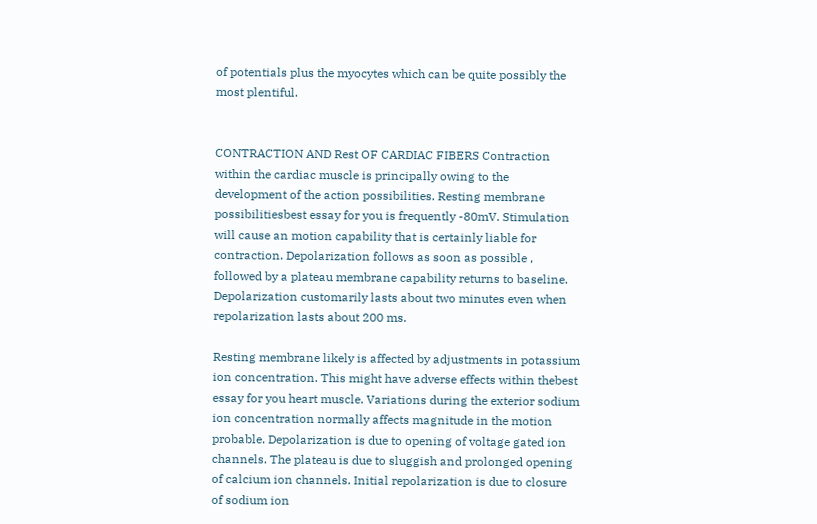of potentials plus the myocytes which can be quite possibly the most plentiful.


CONTRACTION AND Rest OF CARDIAC FIBERS Contraction within the cardiac muscle is principally owing to the development of the action possibilities. Resting membrane possibilitiesbest essay for you is frequently -80mV. Stimulation will cause an motion capability that is certainly liable for contraction. Depolarization follows as soon as possible , followed by a plateau membrane capability returns to baseline. Depolarization customarily lasts about two minutes even when repolarization lasts about 200 ms.

Resting membrane likely is affected by adjustments in potassium ion concentration. This might have adverse effects within thebest essay for you heart muscle. Variations during the exterior sodium ion concentration normally affects magnitude in the motion probable. Depolarization is due to opening of voltage gated ion channels. The plateau is due to sluggish and prolonged opening of calcium ion channels. Initial repolarization is due to closure of sodium ion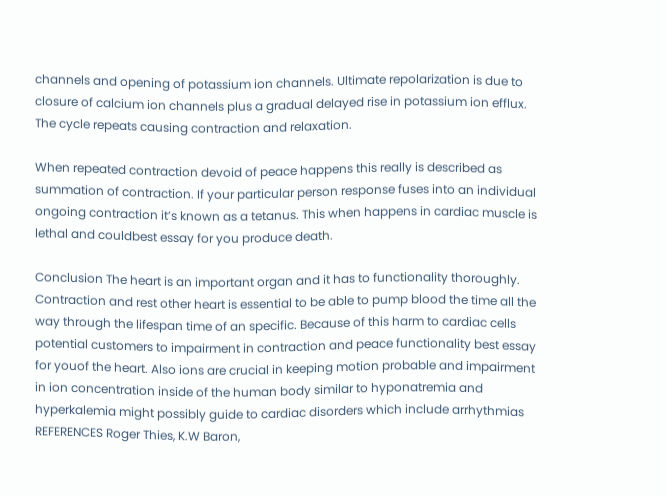channels and opening of potassium ion channels. Ultimate repolarization is due to closure of calcium ion channels plus a gradual delayed rise in potassium ion efflux. The cycle repeats causing contraction and relaxation.

When repeated contraction devoid of peace happens this really is described as summation of contraction. If your particular person response fuses into an individual ongoing contraction it’s known as a tetanus. This when happens in cardiac muscle is lethal and couldbest essay for you produce death.

Conclusion The heart is an important organ and it has to functionality thoroughly. Contraction and rest other heart is essential to be able to pump blood the time all the way through the lifespan time of an specific. Because of this harm to cardiac cells potential customers to impairment in contraction and peace functionality best essay for youof the heart. Also ions are crucial in keeping motion probable and impairment in ion concentration inside of the human body similar to hyponatremia and hyperkalemia might possibly guide to cardiac disorders which include arrhythmias REFERENCES Roger Thies, K.W Baron,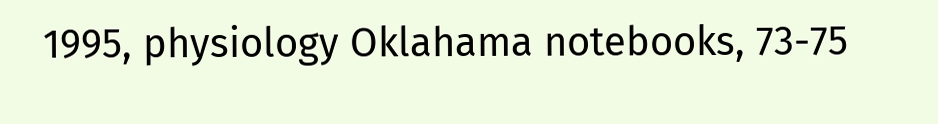1995, physiology Oklahama notebooks, 73-75